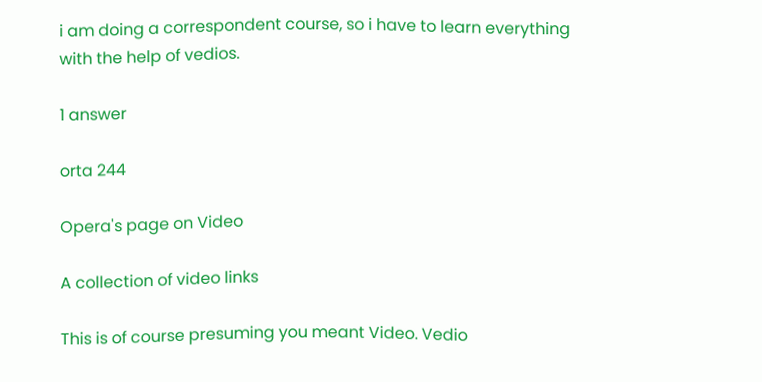i am doing a correspondent course, so i have to learn everything with the help of vedios.

1 answer

orta 244

Opera's page on Video

A collection of video links

This is of course presuming you meant Video. Vedio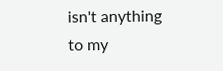isn't anything to my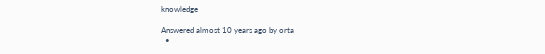knowledge

Answered almost 10 years ago by orta
  •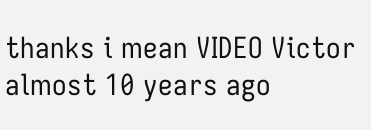thanks i mean VIDEO Victor almost 10 years ago